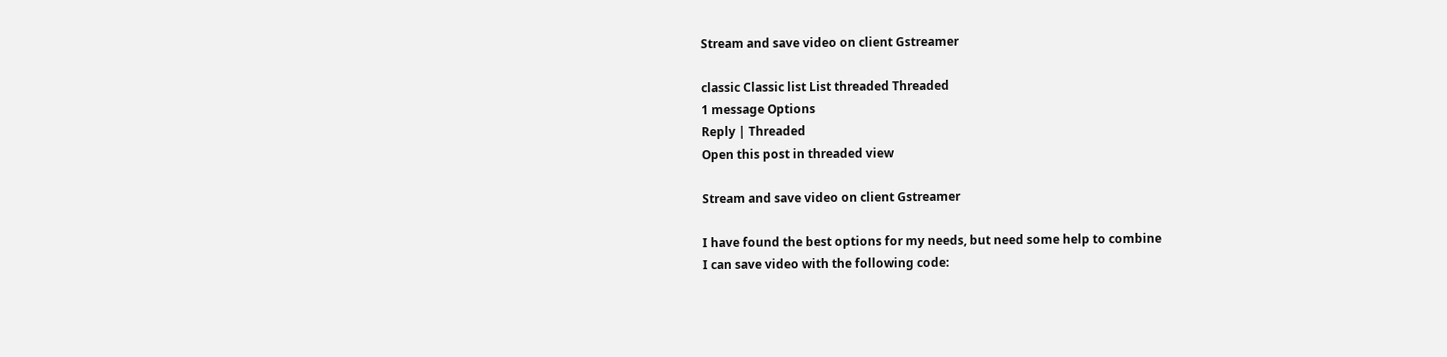Stream and save video on client Gstreamer

classic Classic list List threaded Threaded
1 message Options
Reply | Threaded
Open this post in threaded view

Stream and save video on client Gstreamer

I have found the best options for my needs, but need some help to combine
I can save video with the following code: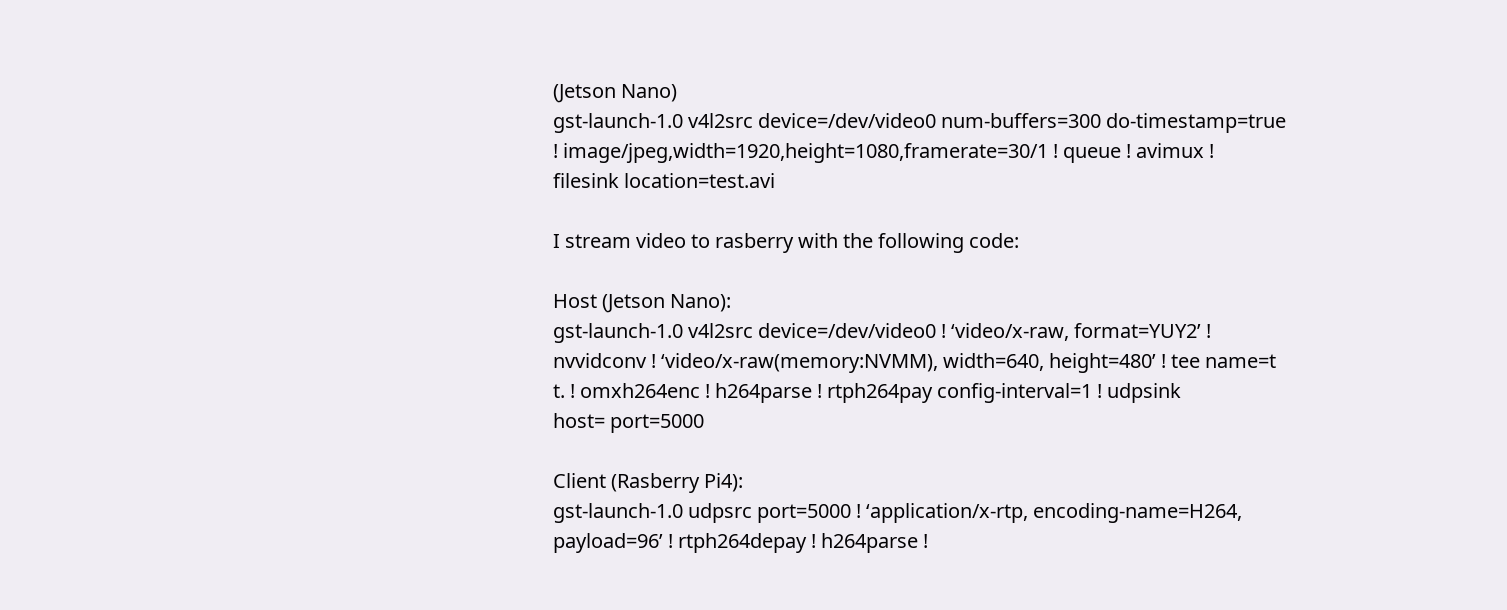(Jetson Nano)
gst-launch-1.0 v4l2src device=/dev/video0 num-buffers=300 do-timestamp=true
! image/jpeg,width=1920,height=1080,framerate=30/1 ! queue ! avimux !
filesink location=test.avi

I stream video to rasberry with the following code:

Host (Jetson Nano):
gst-launch-1.0 v4l2src device=/dev/video0 ! ‘video/x-raw, format=YUY2’ !
nvvidconv ! ‘video/x-raw(memory:NVMM), width=640, height=480’ ! tee name=t
t. ! omxh264enc ! h264parse ! rtph264pay config-interval=1 ! udpsink
host= port=5000

Client (Rasberry Pi4):
gst-launch-1.0 udpsrc port=5000 ! ‘application/x-rtp, encoding-name=H264,
payload=96’ ! rtph264depay ! h264parse !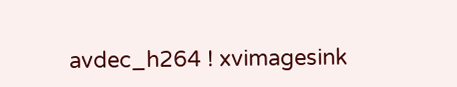avdec_h264 ! xvimagesink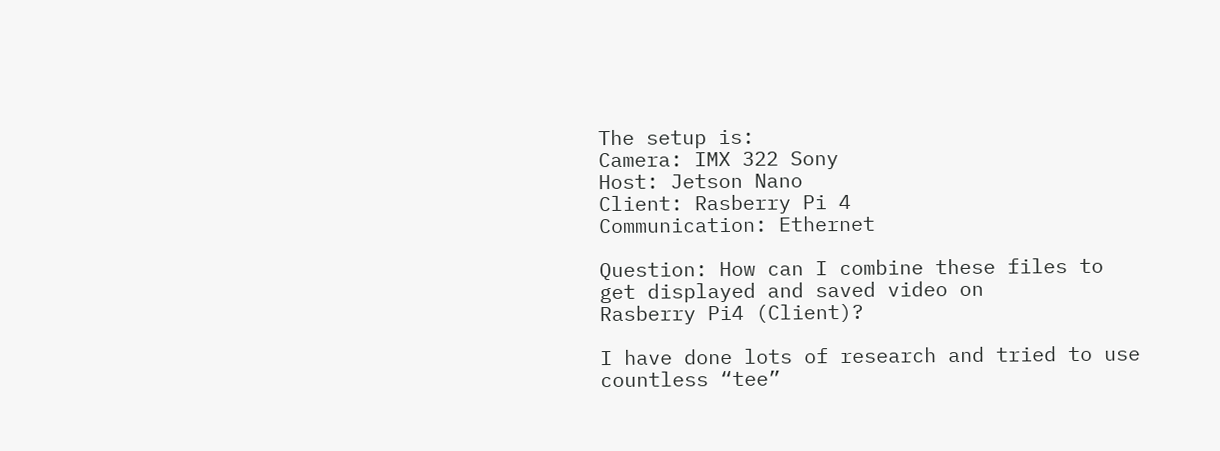The setup is:
Camera: IMX 322 Sony
Host: Jetson Nano
Client: Rasberry Pi 4
Communication: Ethernet

Question: How can I combine these files to get displayed and saved video on
Rasberry Pi4 (Client)?

I have done lots of research and tried to use countless “tee”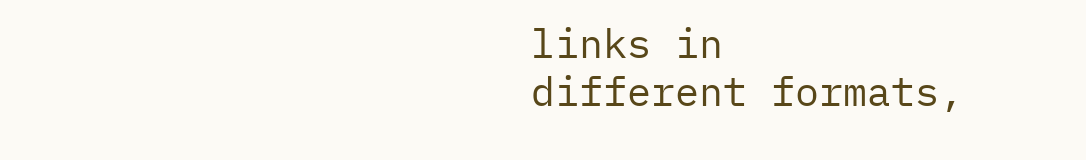links in
different formats,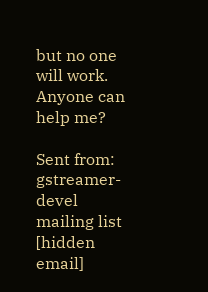but no one will work. Anyone can help me?

Sent from:
gstreamer-devel mailing list
[hidden email]